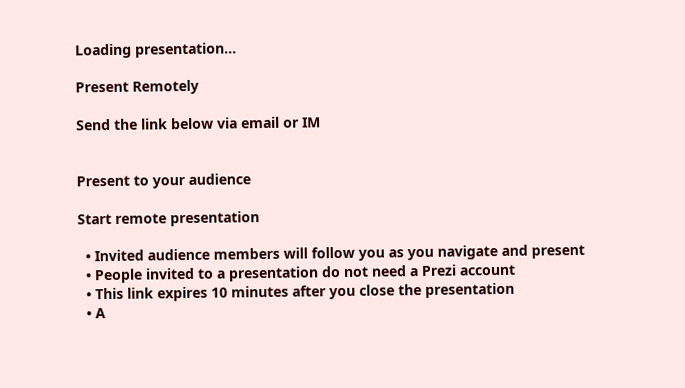Loading presentation...

Present Remotely

Send the link below via email or IM


Present to your audience

Start remote presentation

  • Invited audience members will follow you as you navigate and present
  • People invited to a presentation do not need a Prezi account
  • This link expires 10 minutes after you close the presentation
  • A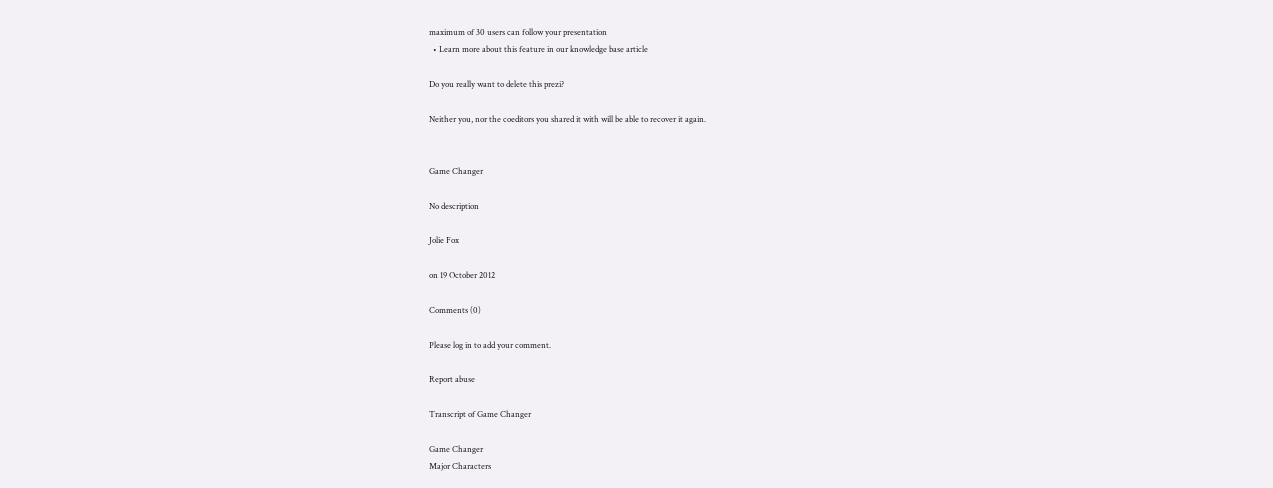maximum of 30 users can follow your presentation
  • Learn more about this feature in our knowledge base article

Do you really want to delete this prezi?

Neither you, nor the coeditors you shared it with will be able to recover it again.


Game Changer

No description

Jolie Fox

on 19 October 2012

Comments (0)

Please log in to add your comment.

Report abuse

Transcript of Game Changer

Game Changer
Major Characters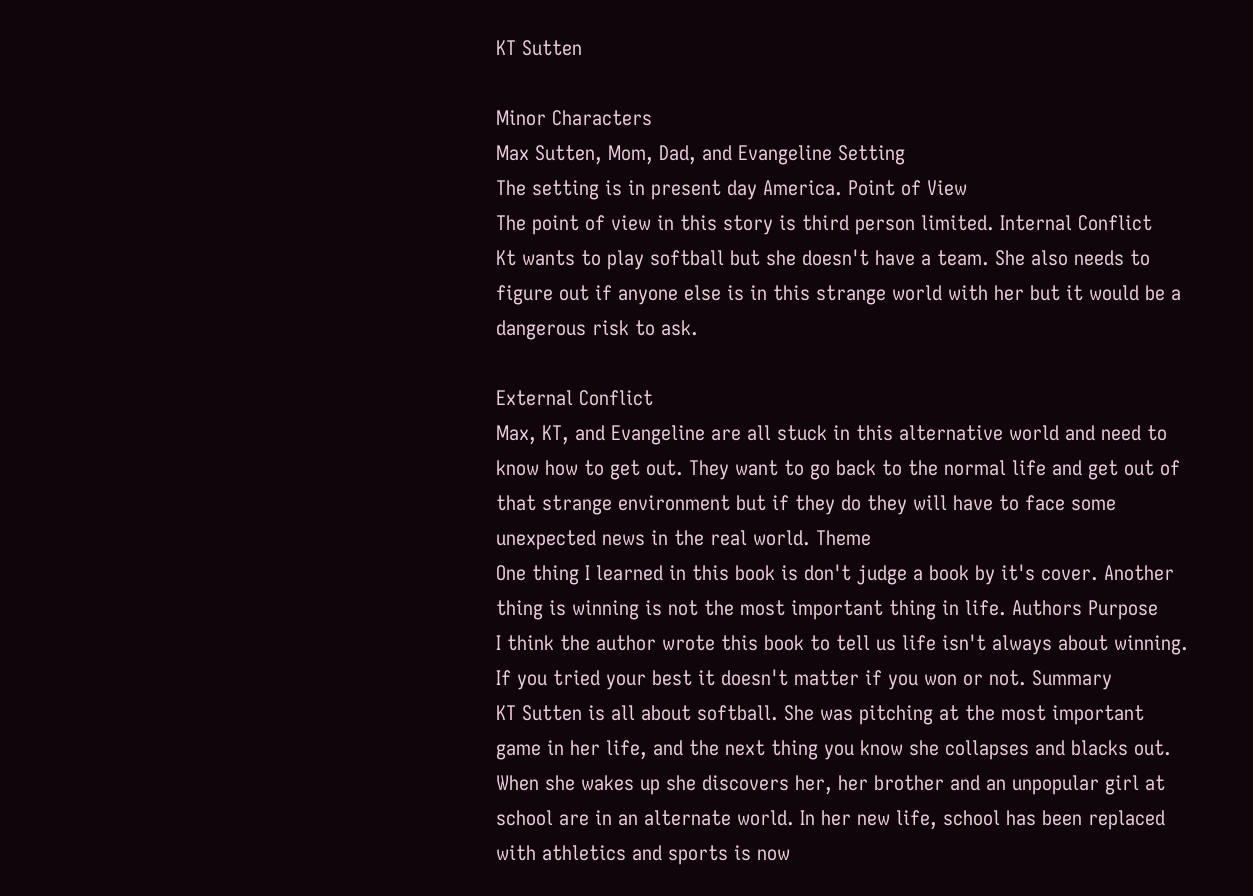KT Sutten

Minor Characters
Max Sutten, Mom, Dad, and Evangeline Setting
The setting is in present day America. Point of View
The point of view in this story is third person limited. Internal Conflict
Kt wants to play softball but she doesn't have a team. She also needs to figure out if anyone else is in this strange world with her but it would be a dangerous risk to ask.

External Conflict
Max, KT, and Evangeline are all stuck in this alternative world and need to know how to get out. They want to go back to the normal life and get out of that strange environment but if they do they will have to face some unexpected news in the real world. Theme
One thing I learned in this book is don't judge a book by it's cover. Another thing is winning is not the most important thing in life. Authors Purpose
I think the author wrote this book to tell us life isn't always about winning. If you tried your best it doesn't matter if you won or not. Summary
KT Sutten is all about softball. She was pitching at the most important game in her life, and the next thing you know she collapses and blacks out. When she wakes up she discovers her, her brother and an unpopular girl at school are in an alternate world. In her new life, school has been replaced with athletics and sports is now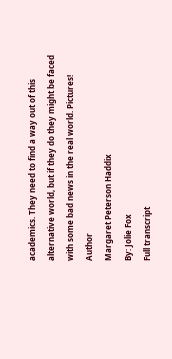academics. They need to find a way out of this alternative world, but if they do they might be faced with some bad news in the real world. Pictures! Author
Margaret Peterson Haddix
By: Jolie Fox
Full transcript